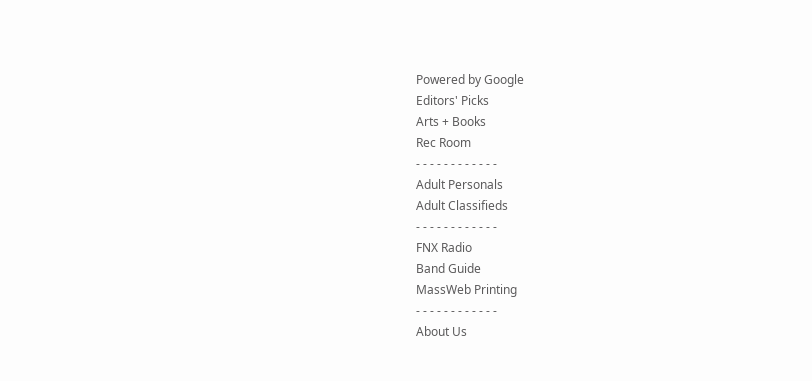Powered by Google
Editors' Picks
Arts + Books
Rec Room
- - - - - - - - - - - -
Adult Personals
Adult Classifieds
- - - - - - - - - - - -
FNX Radio
Band Guide
MassWeb Printing
- - - - - - - - - - - -
About Us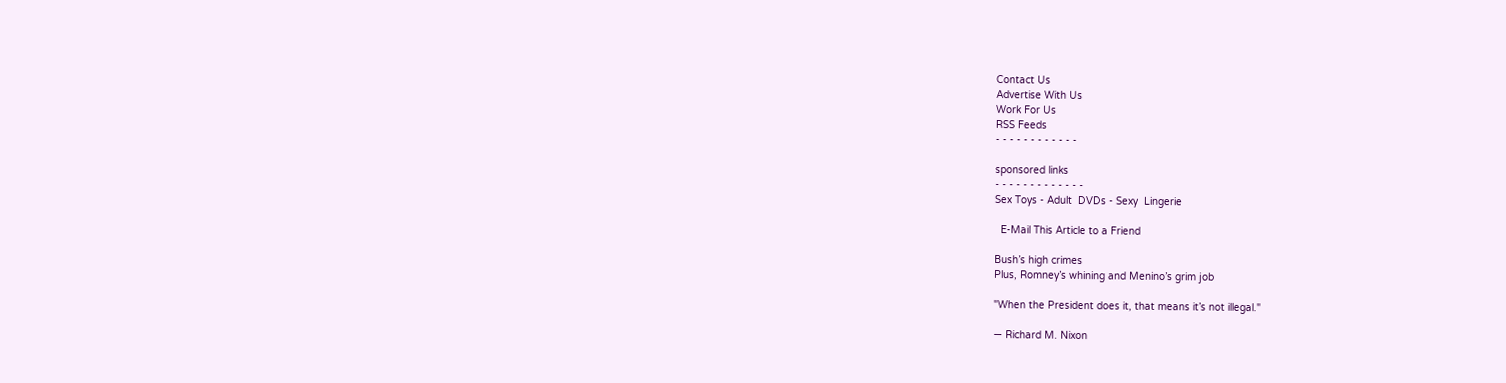Contact Us
Advertise With Us
Work For Us
RSS Feeds
- - - - - - - - - - - -

sponsored links
- - - - - - - - - - - - -
Sex Toys - Adult  DVDs - Sexy  Lingerie

  E-Mail This Article to a Friend

Bush’s high crimes
Plus, Romney’s whining and Menino’s grim job

"When the President does it, that means it’s not illegal."

— Richard M. Nixon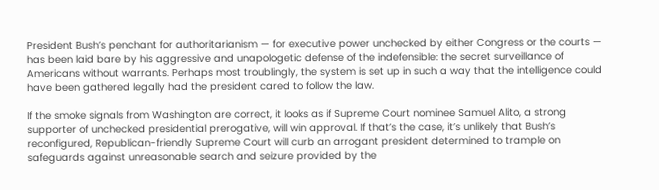President Bush’s penchant for authoritarianism — for executive power unchecked by either Congress or the courts — has been laid bare by his aggressive and unapologetic defense of the indefensible: the secret surveillance of Americans without warrants. Perhaps most troublingly, the system is set up in such a way that the intelligence could have been gathered legally had the president cared to follow the law.

If the smoke signals from Washington are correct, it looks as if Supreme Court nominee Samuel Alito, a strong supporter of unchecked presidential prerogative, will win approval. If that’s the case, it’s unlikely that Bush’s reconfigured, Republican-friendly Supreme Court will curb an arrogant president determined to trample on safeguards against unreasonable search and seizure provided by the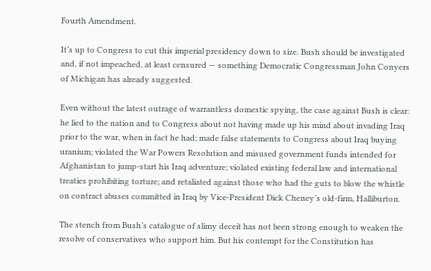Fourth Amendment.

It’s up to Congress to cut this imperial presidency down to size. Bush should be investigated and, if not impeached, at least censured — something Democratic Congressman John Conyers of Michigan has already suggested.

Even without the latest outrage of warrantless domestic spying, the case against Bush is clear: he lied to the nation and to Congress about not having made up his mind about invading Iraq prior to the war, when in fact he had; made false statements to Congress about Iraq buying uranium; violated the War Powers Resolution and misused government funds intended for Afghanistan to jump-start his Iraq adventure; violated existing federal law and international treaties prohibiting torture; and retaliated against those who had the guts to blow the whistle on contract abuses committed in Iraq by Vice-President Dick Cheney’s old-firm, Halliburton.

The stench from Bush’s catalogue of slimy deceit has not been strong enough to weaken the resolve of conservatives who support him. But his contempt for the Constitution has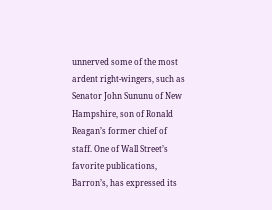unnerved some of the most ardent right-wingers, such as Senator John Sununu of New Hampshire, son of Ronald Reagan’s former chief of staff. One of Wall Street’s favorite publications, Barron’s, has expressed its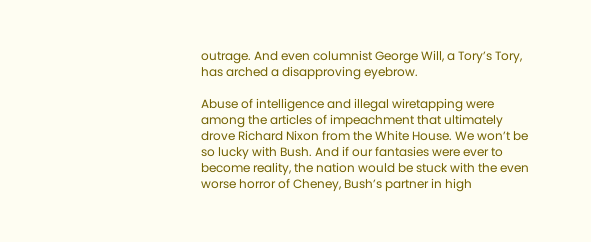outrage. And even columnist George Will, a Tory’s Tory, has arched a disapproving eyebrow.

Abuse of intelligence and illegal wiretapping were among the articles of impeachment that ultimately drove Richard Nixon from the White House. We won’t be so lucky with Bush. And if our fantasies were ever to become reality, the nation would be stuck with the even worse horror of Cheney, Bush’s partner in high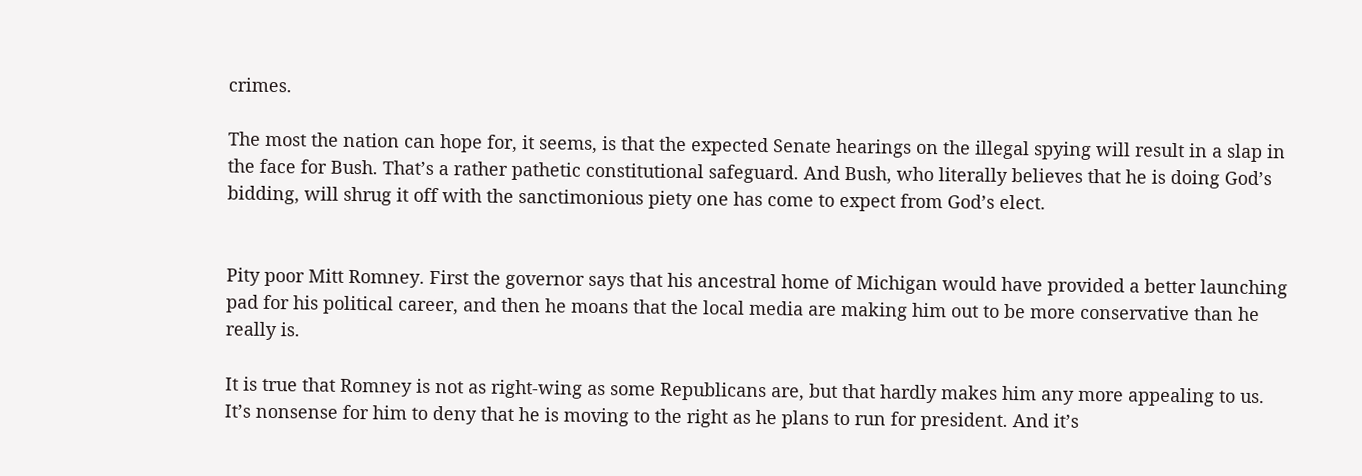crimes.

The most the nation can hope for, it seems, is that the expected Senate hearings on the illegal spying will result in a slap in the face for Bush. That’s a rather pathetic constitutional safeguard. And Bush, who literally believes that he is doing God’s bidding, will shrug it off with the sanctimonious piety one has come to expect from God’s elect.


Pity poor Mitt Romney. First the governor says that his ancestral home of Michigan would have provided a better launching pad for his political career, and then he moans that the local media are making him out to be more conservative than he really is.

It is true that Romney is not as right-wing as some Republicans are, but that hardly makes him any more appealing to us. It’s nonsense for him to deny that he is moving to the right as he plans to run for president. And it’s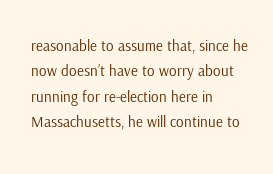reasonable to assume that, since he now doesn’t have to worry about running for re-election here in Massachusetts, he will continue to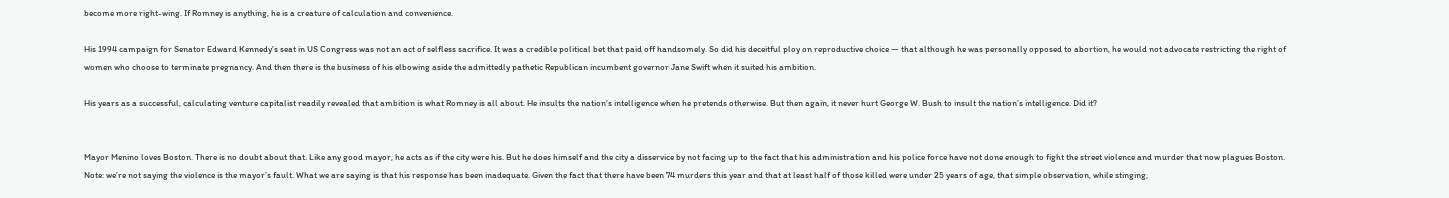become more right-wing. If Romney is anything, he is a creature of calculation and convenience.

His 1994 campaign for Senator Edward Kennedy’s seat in US Congress was not an act of selfless sacrifice. It was a credible political bet that paid off handsomely. So did his deceitful ploy on reproductive choice — that although he was personally opposed to abortion, he would not advocate restricting the right of women who choose to terminate pregnancy. And then there is the business of his elbowing aside the admittedly pathetic Republican incumbent governor Jane Swift when it suited his ambition.

His years as a successful, calculating venture capitalist readily revealed that ambition is what Romney is all about. He insults the nation’s intelligence when he pretends otherwise. But then again, it never hurt George W. Bush to insult the nation’s intelligence. Did it?


Mayor Menino loves Boston. There is no doubt about that. Like any good mayor, he acts as if the city were his. But he does himself and the city a disservice by not facing up to the fact that his administration and his police force have not done enough to fight the street violence and murder that now plagues Boston. Note: we’re not saying the violence is the mayor’s fault. What we are saying is that his response has been inadequate. Given the fact that there have been 74 murders this year and that at least half of those killed were under 25 years of age, that simple observation, while stinging,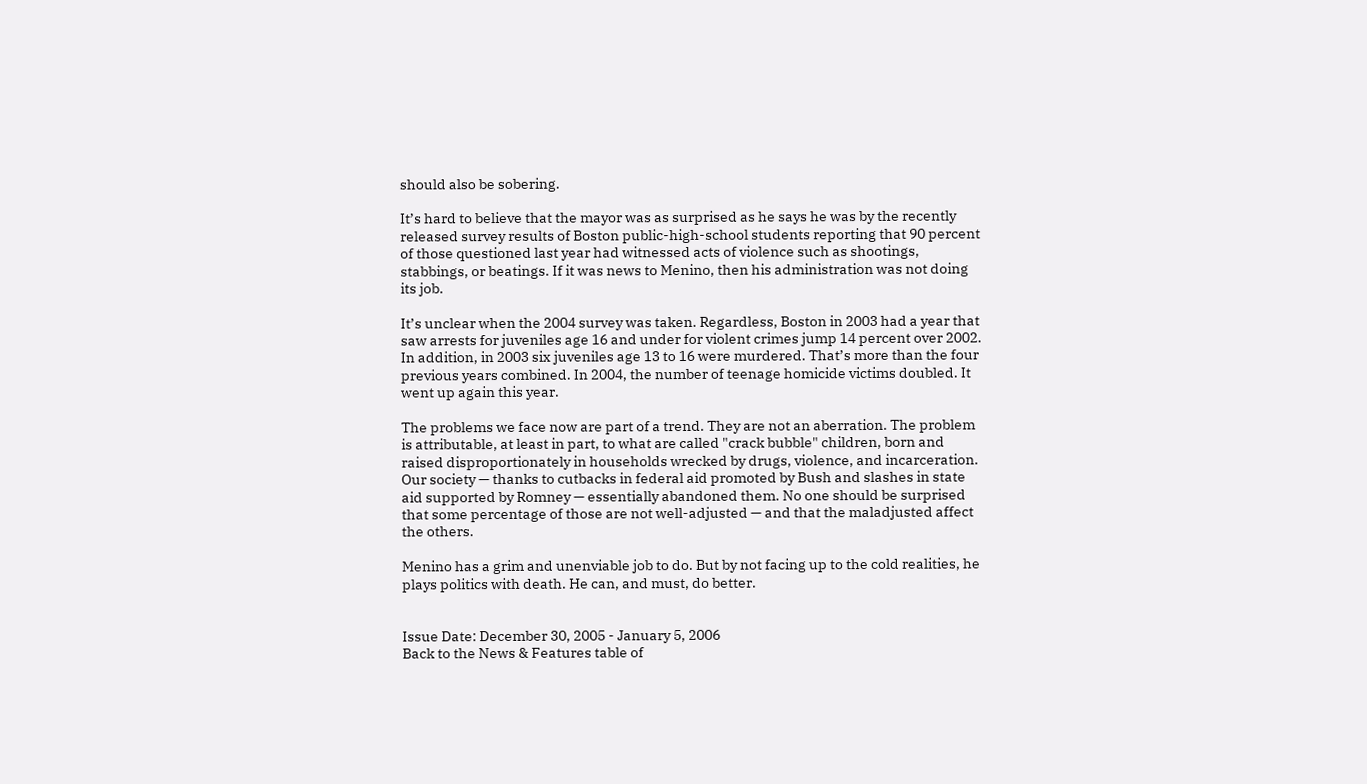should also be sobering.

It’s hard to believe that the mayor was as surprised as he says he was by the recently released survey results of Boston public-high-school students reporting that 90 percent of those questioned last year had witnessed acts of violence such as shootings, stabbings, or beatings. If it was news to Menino, then his administration was not doing its job.

It’s unclear when the 2004 survey was taken. Regardless, Boston in 2003 had a year that saw arrests for juveniles age 16 and under for violent crimes jump 14 percent over 2002. In addition, in 2003 six juveniles age 13 to 16 were murdered. That’s more than the four previous years combined. In 2004, the number of teenage homicide victims doubled. It went up again this year.

The problems we face now are part of a trend. They are not an aberration. The problem is attributable, at least in part, to what are called "crack bubble" children, born and raised disproportionately in households wrecked by drugs, violence, and incarceration. Our society — thanks to cutbacks in federal aid promoted by Bush and slashes in state aid supported by Romney — essentially abandoned them. No one should be surprised that some percentage of those are not well-adjusted — and that the maladjusted affect the others.

Menino has a grim and unenviable job to do. But by not facing up to the cold realities, he plays politics with death. He can, and must, do better.


Issue Date: December 30, 2005 - January 5, 2006
Back to the News & Features table of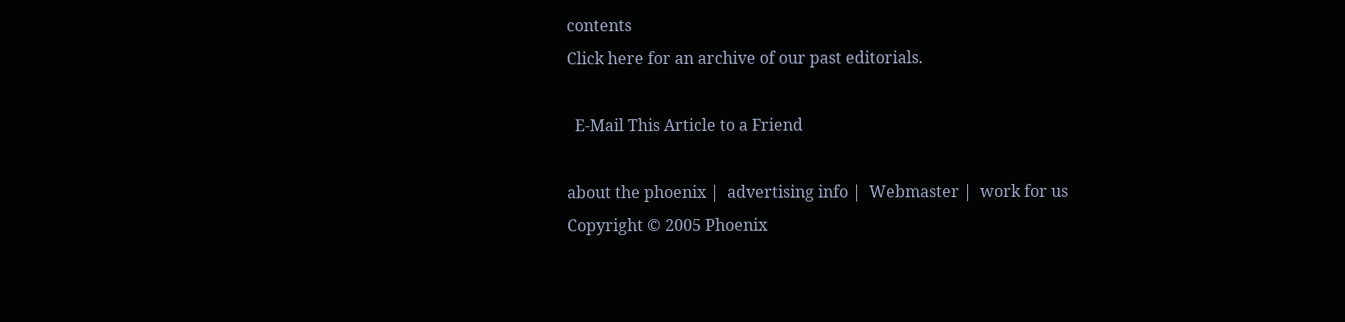contents
Click here for an archive of our past editorials.

  E-Mail This Article to a Friend

about the phoenix |  advertising info |  Webmaster |  work for us
Copyright © 2005 Phoenix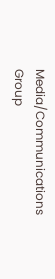Media/Communications Group